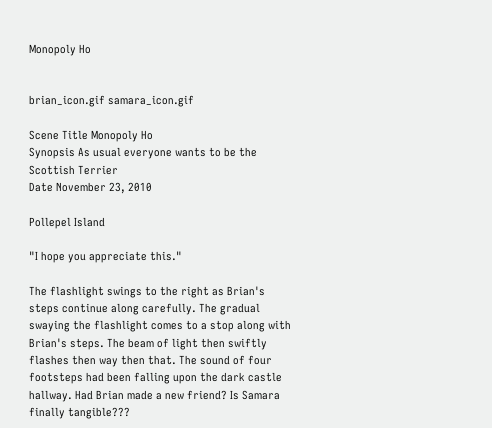Monopoly Ho


brian_icon.gif samara_icon.gif

Scene Title Monopoly Ho
Synopsis As usual everyone wants to be the Scottish Terrier
Date November 23, 2010

Pollepel Island

"I hope you appreciate this."

The flashlight swings to the right as Brian's steps continue along carefully. The gradual swaying the flashlight comes to a stop along with Brian's steps. The beam of light then swiftly flashes then way then that. The sound of four footsteps had been falling upon the dark castle hallway. Had Brian made a new friend? Is Samara finally tangible???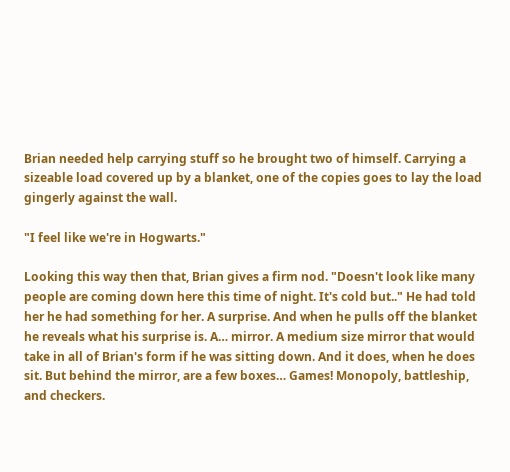Brian needed help carrying stuff so he brought two of himself. Carrying a sizeable load covered up by a blanket, one of the copies goes to lay the load gingerly against the wall.

"I feel like we're in Hogwarts."

Looking this way then that, Brian gives a firm nod. "Doesn't look like many people are coming down here this time of night. It's cold but.." He had told her he had something for her. A surprise. And when he pulls off the blanket he reveals what his surprise is. A… mirror. A medium size mirror that would take in all of Brian's form if he was sitting down. And it does, when he does sit. But behind the mirror, are a few boxes… Games! Monopoly, battleship, and checkers.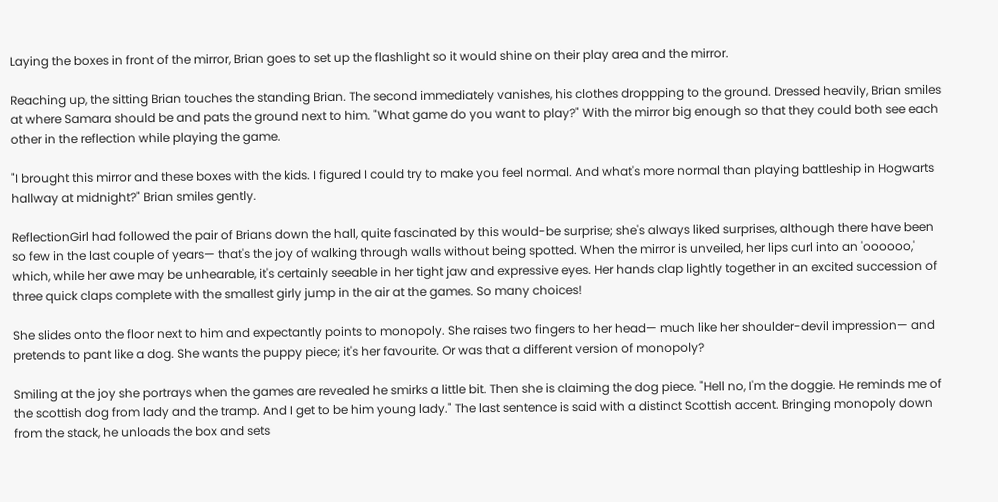Laying the boxes in front of the mirror, Brian goes to set up the flashlight so it would shine on their play area and the mirror.

Reaching up, the sitting Brian touches the standing Brian. The second immediately vanishes, his clothes droppping to the ground. Dressed heavily, Brian smiles at where Samara should be and pats the ground next to him. "What game do you want to play?" With the mirror big enough so that they could both see each other in the reflection while playing the game.

"I brought this mirror and these boxes with the kids. I figured I could try to make you feel normal. And what's more normal than playing battleship in Hogwarts hallway at midnight?" Brian smiles gently.

ReflectionGirl had followed the pair of Brians down the hall, quite fascinated by this would-be surprise; she's always liked surprises, although there have been so few in the last couple of years— that's the joy of walking through walls without being spotted. When the mirror is unveiled, her lips curl into an 'oooooo,' which, while her awe may be unhearable, it's certainly seeable in her tight jaw and expressive eyes. Her hands clap lightly together in an excited succession of three quick claps complete with the smallest girly jump in the air at the games. So many choices!

She slides onto the floor next to him and expectantly points to monopoly. She raises two fingers to her head— much like her shoulder-devil impression— and pretends to pant like a dog. She wants the puppy piece; it's her favourite. Or was that a different version of monopoly?

Smiling at the joy she portrays when the games are revealed he smirks a little bit. Then she is claiming the dog piece. "Hell no, I'm the doggie. He reminds me of the scottish dog from lady and the tramp. And I get to be him young lady." The last sentence is said with a distinct Scottish accent. Bringing monopoly down from the stack, he unloads the box and sets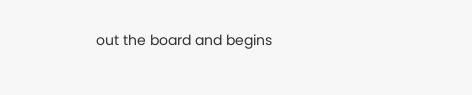out the board and begins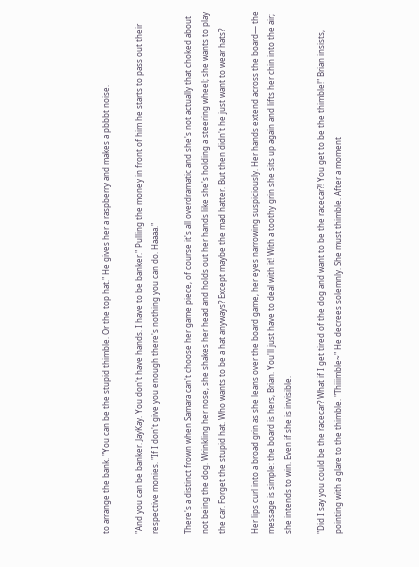to arrange the bank. "You can be the stupid thimble. Or the top hat." He gives her a raspberry and makes a pbbbt noise.

"And you can be banker. JayKay. You don't have hands. I have to be banker." Pulling the money in front of him he starts to pass out their respective monies. "If I don't give you enough there's nothing you can do. Haaaa."

There's a distinct frown when Samara can't choose her game piece, of course it's all overdramatic and she's not actually that choked about not being the dog. Wrinkling her nose, she shakes her head and holds out her hands like she's holding a steering wheel; she wants to play the car. Forget the stupid hat. Who wants to be a hat anyways? Except maybe the mad hatter. But then didn't he just want to wear hats?

Her lips curl into a broad grin as she leans over the board game, her eyes narrowing suspiciously. Her hands extend across the board— the message is simple: the board is hers, Brian. You'll just have to deal with it! With a toothy grin she sits up again and lifts her chin into the air; she intends to win. Even if she is invisible.

"Did I say you could be the racecar? What if I get tired of the dog and want to be the racecar?! You get to be the thimble!" Brian insists, pointing with a glare to the thimble. "Thiiimble~" He decrees solemnly. She must thimble. After a moment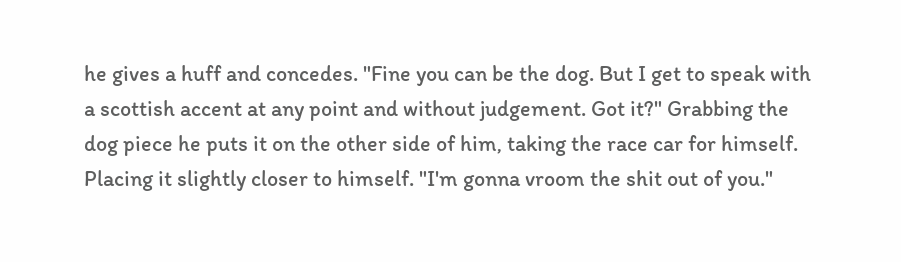he gives a huff and concedes. "Fine you can be the dog. But I get to speak with a scottish accent at any point and without judgement. Got it?" Grabbing the dog piece he puts it on the other side of him, taking the race car for himself. Placing it slightly closer to himself. "I'm gonna vroom the shit out of you."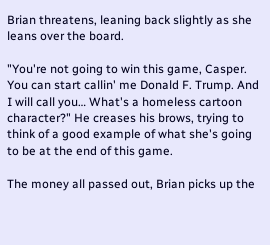Brian threatens, leaning back slightly as she leans over the board.

"You're not going to win this game, Casper. You can start callin' me Donald F. Trump. And I will call you… What's a homeless cartoon character?" He creases his brows, trying to think of a good example of what she's going to be at the end of this game.

The money all passed out, Brian picks up the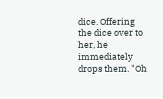dice. Offering the dice over to her, he immediately drops them. "Oh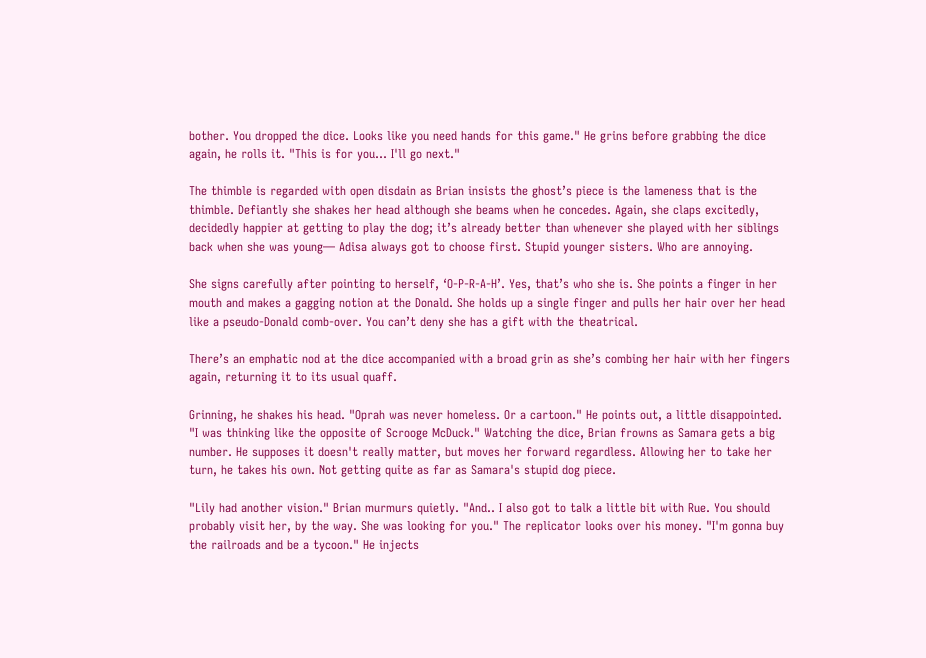bother. You dropped the dice. Looks like you need hands for this game." He grins before grabbing the dice again, he rolls it. "This is for you… I'll go next."

The thimble is regarded with open disdain as Brian insists the ghost’s piece is the lameness that is the thimble. Defiantly she shakes her head although she beams when he concedes. Again, she claps excitedly, decidedly happier at getting to play the dog; it’s already better than whenever she played with her siblings back when she was young— Adisa always got to choose first. Stupid younger sisters. Who are annoying.

She signs carefully after pointing to herself, ‘O-P-R-A-H’. Yes, that’s who she is. She points a finger in her mouth and makes a gagging notion at the Donald. She holds up a single finger and pulls her hair over her head like a pseudo-Donald comb-over. You can’t deny she has a gift with the theatrical.

There’s an emphatic nod at the dice accompanied with a broad grin as she’s combing her hair with her fingers again, returning it to its usual quaff.

Grinning, he shakes his head. "Oprah was never homeless. Or a cartoon." He points out, a little disappointed. "I was thinking like the opposite of Scrooge McDuck." Watching the dice, Brian frowns as Samara gets a big number. He supposes it doesn't really matter, but moves her forward regardless. Allowing her to take her turn, he takes his own. Not getting quite as far as Samara's stupid dog piece.

"Lily had another vision." Brian murmurs quietly. "And.. I also got to talk a little bit with Rue. You should probably visit her, by the way. She was looking for you." The replicator looks over his money. "I'm gonna buy the railroads and be a tycoon." He injects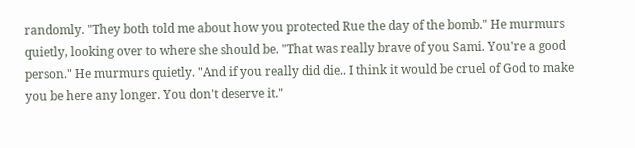randomly. "They both told me about how you protected Rue the day of the bomb." He murmurs quietly, looking over to where she should be. "That was really brave of you Sami. You're a good person." He murmurs quietly. "And if you really did die.. I think it would be cruel of God to make you be here any longer. You don't deserve it."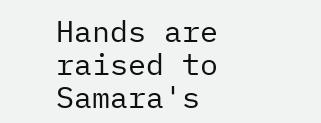Hands are raised to Samara's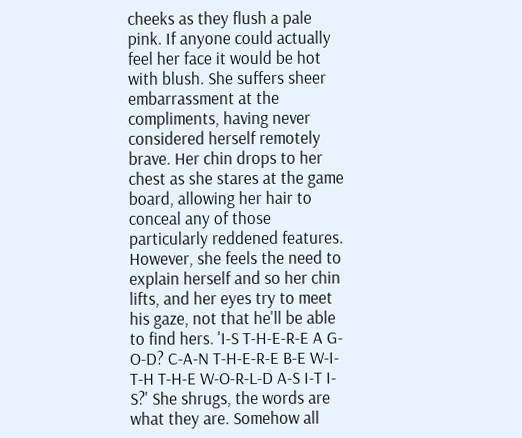cheeks as they flush a pale pink. If anyone could actually feel her face it would be hot with blush. She suffers sheer embarrassment at the compliments, having never considered herself remotely brave. Her chin drops to her chest as she stares at the game board, allowing her hair to conceal any of those particularly reddened features. However, she feels the need to explain herself and so her chin lifts, and her eyes try to meet his gaze, not that he'll be able to find hers. 'I-S T-H-E-R-E A G-O-D? C-A-N T-H-E-R-E B-E W-I-T-H T-H-E W-O-R-L-D A-S I-T I-S?' She shrugs, the words are what they are. Somehow all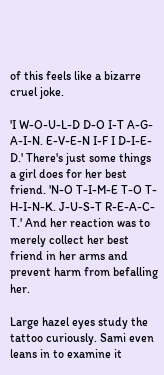of this feels like a bizarre cruel joke.

'I W-O-U-L-D D-O I-T A-G-A-I-N. E-V-E-N I-F I D-I-E-D.' There's just some things a girl does for her best friend. 'N-O T-I-M-E T-O T-H-I-N-K. J-U-S-T R-E-A-C-T.' And her reaction was to merely collect her best friend in her arms and prevent harm from befalling her.

Large hazel eyes study the tattoo curiously. Sami even leans in to examine it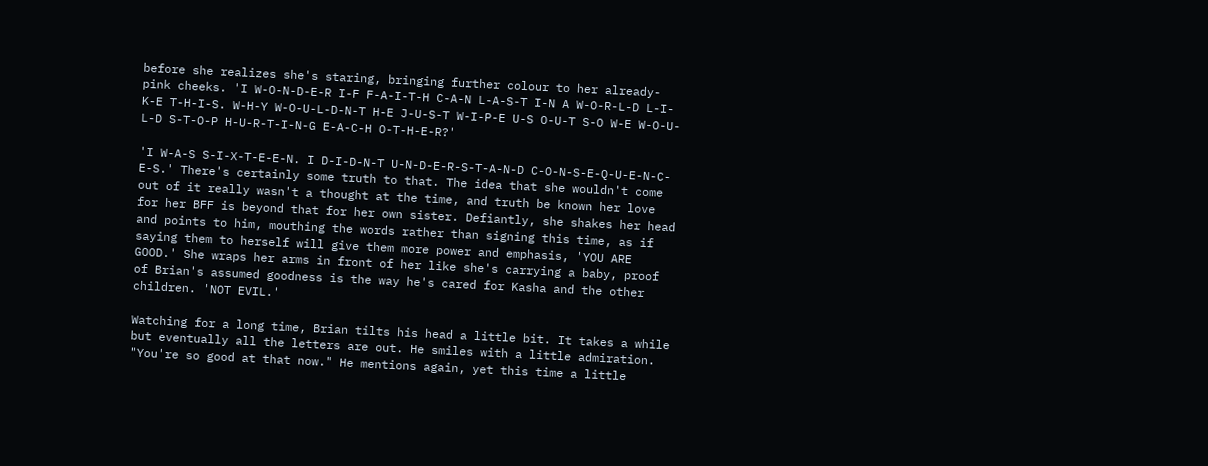before she realizes she's staring, bringing further colour to her already-pink cheeks. 'I W-O-N-D-E-R I-F F-A-I-T-H C-A-N L-A-S-T I-N A W-O-R-L-D L-I-K-E T-H-I-S. W-H-Y W-O-U-L-D-N-T H-E J-U-S-T W-I-P-E U-S O-U-T S-O W-E W-O-U-L-D S-T-O-P H-U-R-T-I-N-G E-A-C-H O-T-H-E-R?'

'I W-A-S S-I-X-T-E-E-N. I D-I-D-N-T U-N-D-E-R-S-T-A-N-D C-O-N-S-E-Q-U-E-N-C-E-S.' There's certainly some truth to that. The idea that she wouldn't come out of it really wasn't a thought at the time, and truth be known her love for her BFF is beyond that for her own sister. Defiantly, she shakes her head and points to him, mouthing the words rather than signing this time, as if saying them to herself will give them more power and emphasis, 'YOU ARE GOOD.' She wraps her arms in front of her like she's carrying a baby, proof of Brian's assumed goodness is the way he's cared for Kasha and the other children. 'NOT EVIL.'

Watching for a long time, Brian tilts his head a little bit. It takes a while but eventually all the letters are out. He smiles with a little admiration. "You're so good at that now." He mentions again, yet this time a little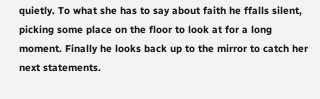quietly. To what she has to say about faith he ffalls silent, picking some place on the floor to look at for a long moment. Finally he looks back up to the mirror to catch her next statements.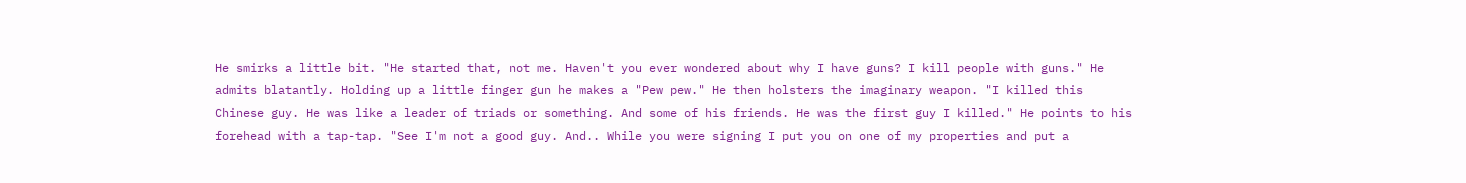He smirks a little bit. "He started that, not me. Haven't you ever wondered about why I have guns? I kill people with guns." He admits blatantly. Holding up a little finger gun he makes a "Pew pew." He then holsters the imaginary weapon. "I killed this Chinese guy. He was like a leader of triads or something. And some of his friends. He was the first guy I killed." He points to his forehead with a tap-tap. "See I'm not a good guy. And.. While you were signing I put you on one of my properties and put a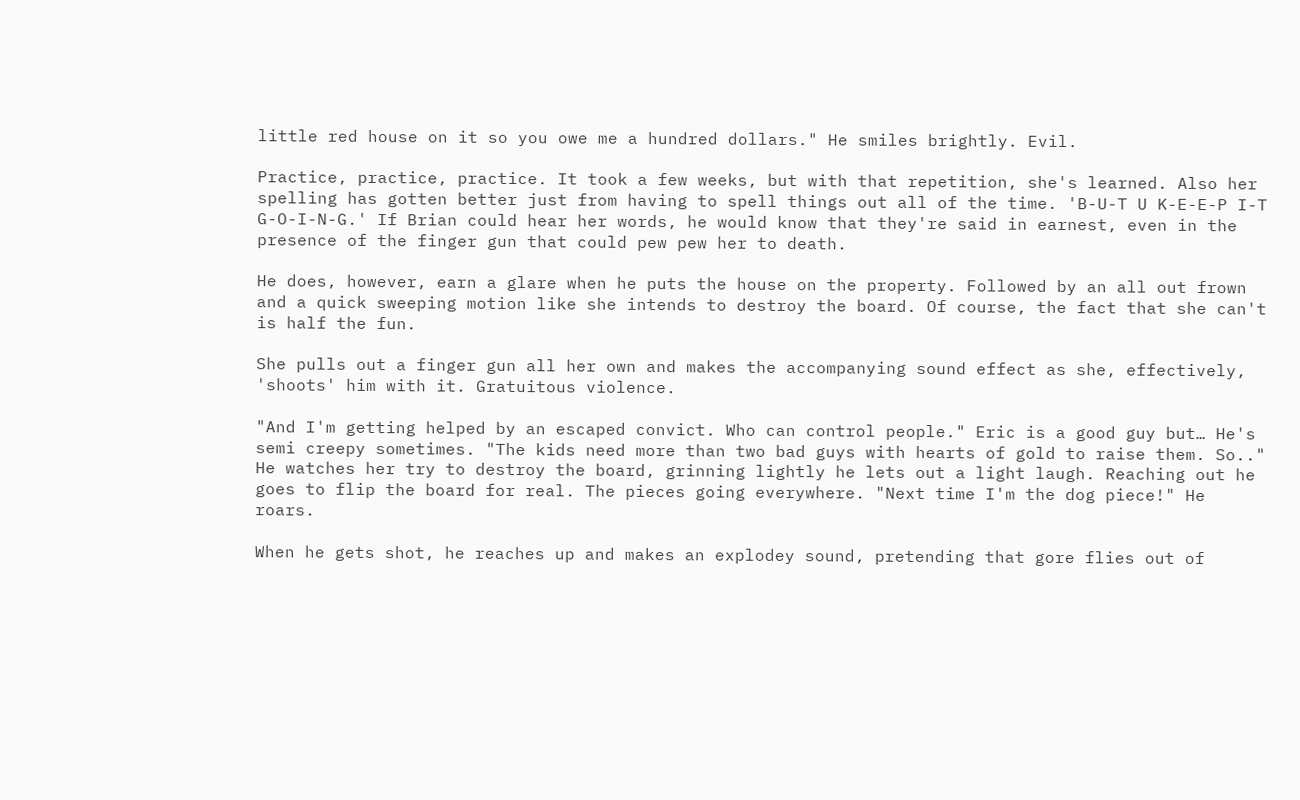little red house on it so you owe me a hundred dollars." He smiles brightly. Evil.

Practice, practice, practice. It took a few weeks, but with that repetition, she's learned. Also her spelling has gotten better just from having to spell things out all of the time. 'B-U-T U K-E-E-P I-T G-O-I-N-G.' If Brian could hear her words, he would know that they're said in earnest, even in the presence of the finger gun that could pew pew her to death.

He does, however, earn a glare when he puts the house on the property. Followed by an all out frown and a quick sweeping motion like she intends to destroy the board. Of course, the fact that she can't is half the fun.

She pulls out a finger gun all her own and makes the accompanying sound effect as she, effectively, 'shoots' him with it. Gratuitous violence.

"And I'm getting helped by an escaped convict. Who can control people." Eric is a good guy but… He's semi creepy sometimes. "The kids need more than two bad guys with hearts of gold to raise them. So.." He watches her try to destroy the board, grinning lightly he lets out a light laugh. Reaching out he goes to flip the board for real. The pieces going everywhere. "Next time I'm the dog piece!" He roars.

When he gets shot, he reaches up and makes an explodey sound, pretending that gore flies out of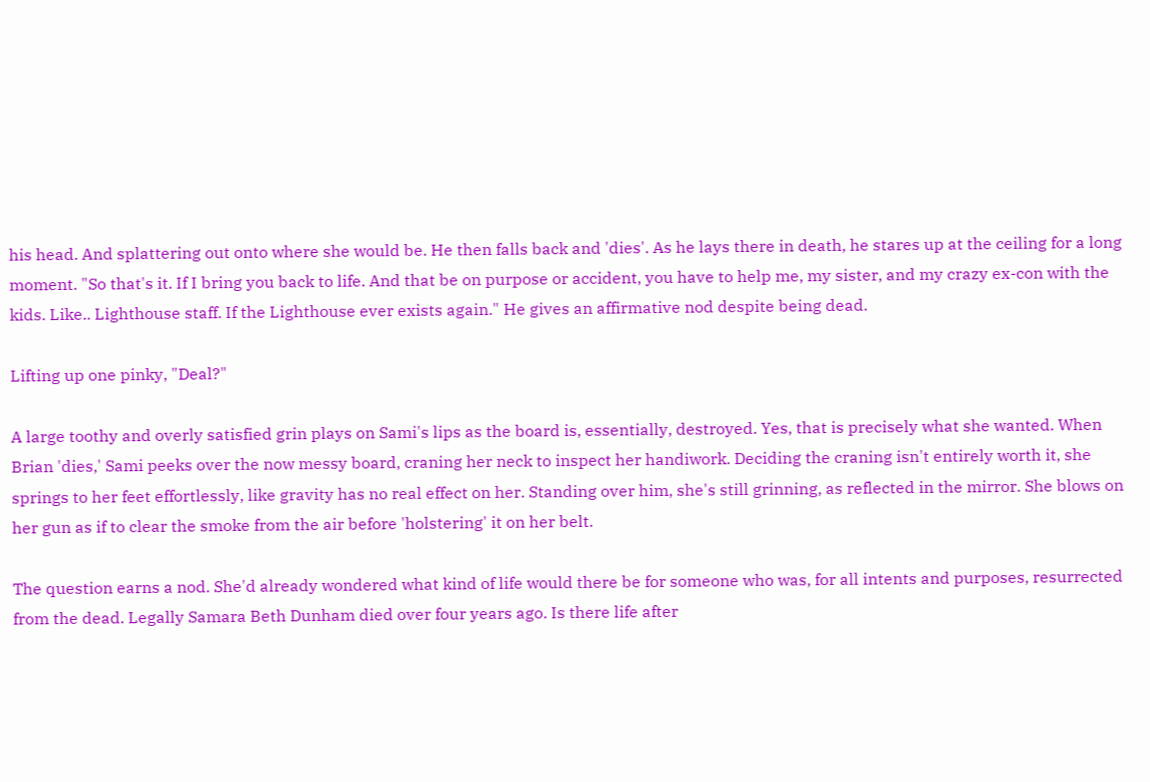his head. And splattering out onto where she would be. He then falls back and 'dies'. As he lays there in death, he stares up at the ceiling for a long moment. "So that's it. If I bring you back to life. And that be on purpose or accident, you have to help me, my sister, and my crazy ex-con with the kids. Like.. Lighthouse staff. If the Lighthouse ever exists again." He gives an affirmative nod despite being dead.

Lifting up one pinky, "Deal?"

A large toothy and overly satisfied grin plays on Sami's lips as the board is, essentially, destroyed. Yes, that is precisely what she wanted. When Brian 'dies,' Sami peeks over the now messy board, craning her neck to inspect her handiwork. Deciding the craning isn't entirely worth it, she springs to her feet effortlessly, like gravity has no real effect on her. Standing over him, she's still grinning, as reflected in the mirror. She blows on her gun as if to clear the smoke from the air before 'holstering' it on her belt.

The question earns a nod. She'd already wondered what kind of life would there be for someone who was, for all intents and purposes, resurrected from the dead. Legally Samara Beth Dunham died over four years ago. Is there life after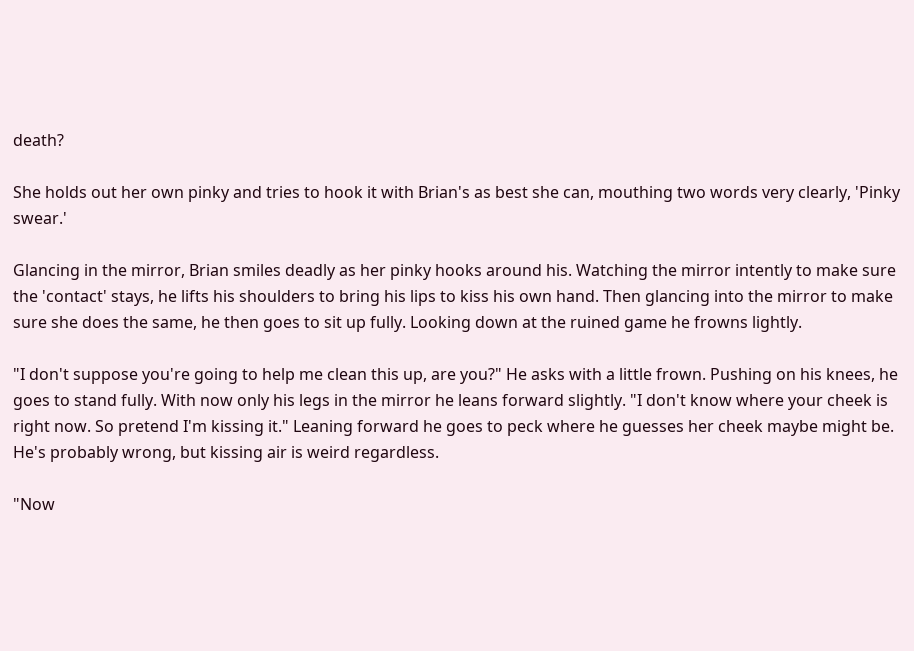death?

She holds out her own pinky and tries to hook it with Brian's as best she can, mouthing two words very clearly, 'Pinky swear.'

Glancing in the mirror, Brian smiles deadly as her pinky hooks around his. Watching the mirror intently to make sure the 'contact' stays, he lifts his shoulders to bring his lips to kiss his own hand. Then glancing into the mirror to make sure she does the same, he then goes to sit up fully. Looking down at the ruined game he frowns lightly.

"I don't suppose you're going to help me clean this up, are you?" He asks with a little frown. Pushing on his knees, he goes to stand fully. With now only his legs in the mirror he leans forward slightly. "I don't know where your cheek is right now. So pretend I'm kissing it." Leaning forward he goes to peck where he guesses her cheek maybe might be. He's probably wrong, but kissing air is weird regardless.

"Now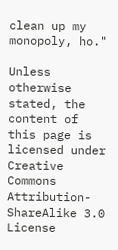clean up my monopoly, ho."

Unless otherwise stated, the content of this page is licensed under Creative Commons Attribution-ShareAlike 3.0 License